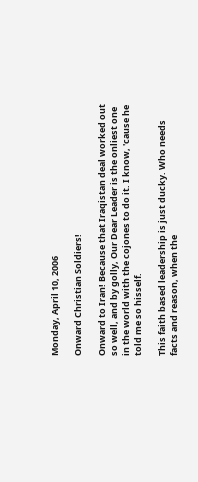Monday, April 10, 2006

Onward Christian Soldiers!

Onward to Iran! Because that Iraqistan deal worked out so well, and by golly, Our Dear Leader is the onliest one in the world with the cojones to do it. I know, 'cause he told me so hisself.

This faith based leadership is just ducky. Who needs facts and reason, when the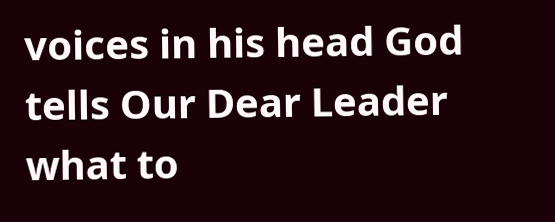voices in his head God tells Our Dear Leader what to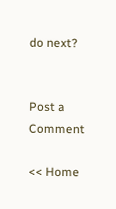do next?


Post a Comment

<< Home